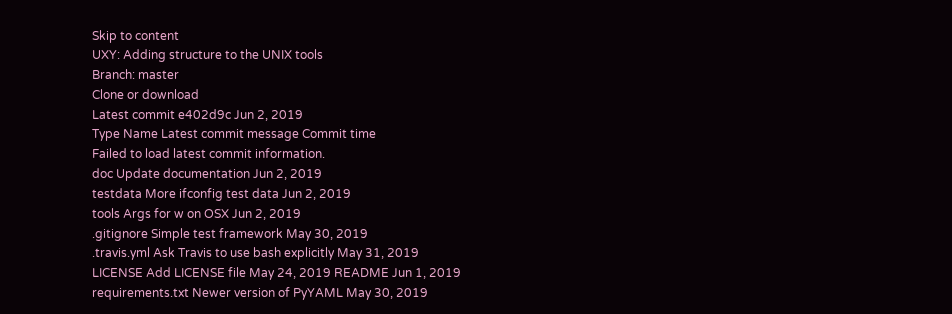Skip to content
UXY: Adding structure to the UNIX tools
Branch: master
Clone or download
Latest commit e402d9c Jun 2, 2019
Type Name Latest commit message Commit time
Failed to load latest commit information.
doc Update documentation Jun 2, 2019
testdata More ifconfig test data Jun 2, 2019
tools Args for w on OSX Jun 2, 2019
.gitignore Simple test framework May 30, 2019
.travis.yml Ask Travis to use bash explicitly May 31, 2019
LICENSE Add LICENSE file May 24, 2019 README Jun 1, 2019
requirements.txt Newer version of PyYAML May 30, 2019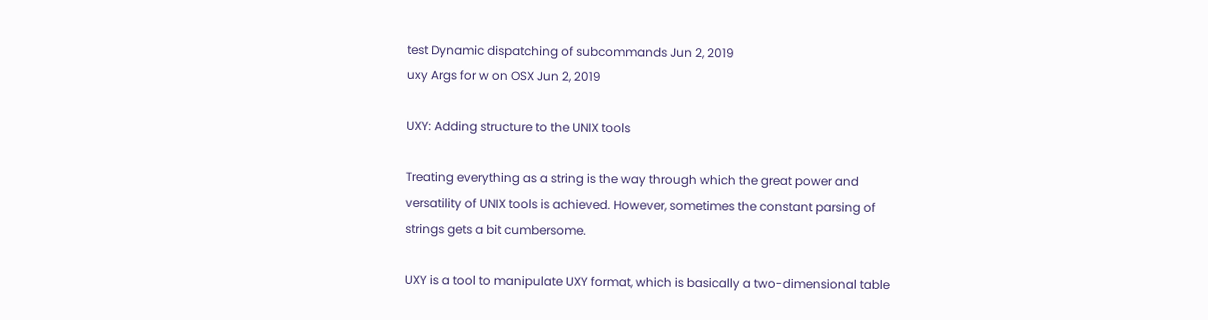test Dynamic dispatching of subcommands Jun 2, 2019
uxy Args for w on OSX Jun 2, 2019

UXY: Adding structure to the UNIX tools

Treating everything as a string is the way through which the great power and versatility of UNIX tools is achieved. However, sometimes the constant parsing of strings gets a bit cumbersome.

UXY is a tool to manipulate UXY format, which is basically a two-dimensional table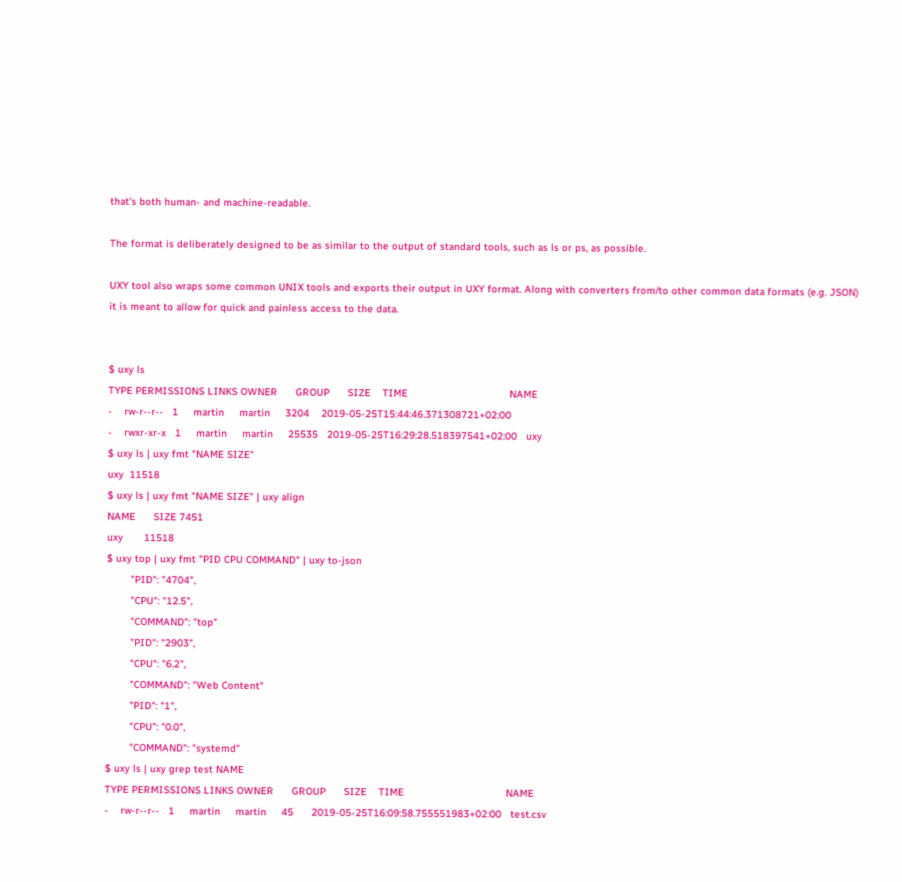that's both human- and machine-readable.

The format is deliberately designed to be as similar to the output of standard tools, such as ls or ps, as possible.

UXY tool also wraps some common UNIX tools and exports their output in UXY format. Along with converters from/to other common data formats (e.g. JSON) it is meant to allow for quick and painless access to the data.


$ uxy ls
TYPE PERMISSIONS LINKS OWNER      GROUP      SIZE    TIME                                  NAME
-    rw-r--r--   1     martin     martin     3204    2019-05-25T15:44:46.371308721+02:00
-    rwxr-xr-x   1     martin     martin     25535   2019-05-25T16:29:28.518397541+02:00   uxy
$ uxy ls | uxy fmt "NAME SIZE"
uxy  11518
$ uxy ls | uxy fmt "NAME SIZE" | uxy align
NAME      SIZE 7451
uxy       11518
$ uxy top | uxy fmt "PID CPU COMMAND" | uxy to-json
        "PID": "4704",
        "CPU": "12.5",
        "COMMAND": "top"
        "PID": "2903",
        "CPU": "6.2",
        "COMMAND": "Web Content"
        "PID": "1",
        "CPU": "0.0",
        "COMMAND": "systemd"
$ uxy ls | uxy grep test NAME
TYPE PERMISSIONS LINKS OWNER      GROUP      SIZE    TIME                                  NAME
-    rw-r--r--   1     martin     martin     45      2019-05-25T16:09:58.755551983+02:00   test.csv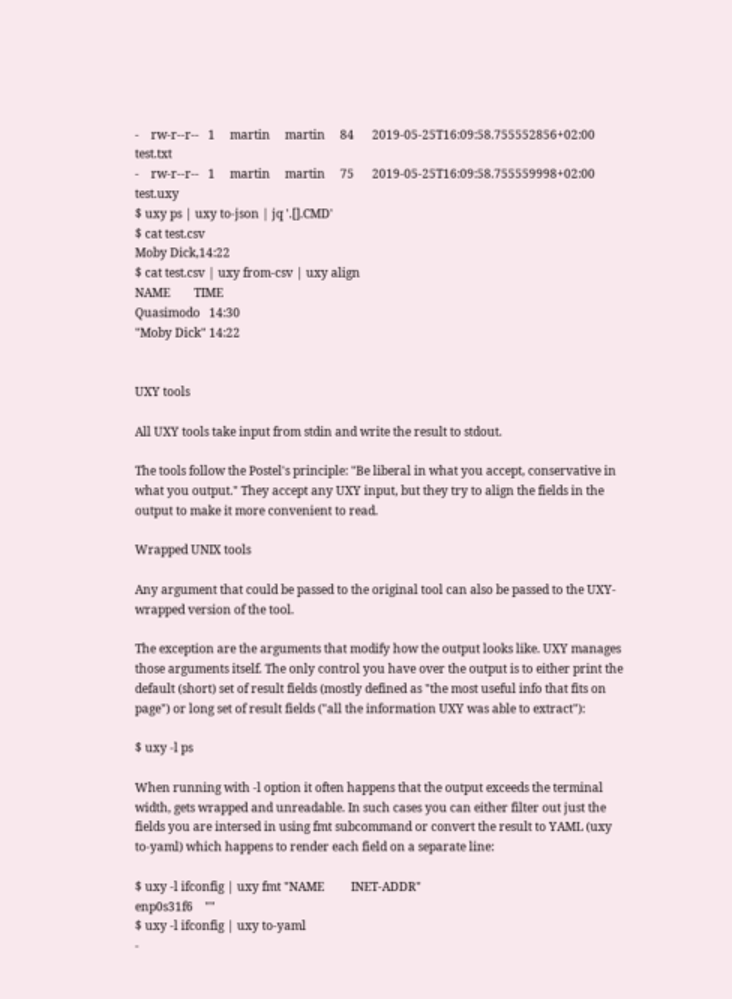-    rw-r--r--   1     martin     martin     84      2019-05-25T16:09:58.755552856+02:00   test.txt
-    rw-r--r--   1     martin     martin     75      2019-05-25T16:09:58.755559998+02:00   test.uxy
$ uxy ps | uxy to-json | jq '.[].CMD'
$ cat test.csv
Moby Dick,14:22
$ cat test.csv | uxy from-csv | uxy align
NAME        TIME
Quasimodo   14:30
"Moby Dick" 14:22


UXY tools

All UXY tools take input from stdin and write the result to stdout.

The tools follow the Postel's principle: "Be liberal in what you accept, conservative in what you output." They accept any UXY input, but they try to align the fields in the output to make it more convenient to read.

Wrapped UNIX tools

Any argument that could be passed to the original tool can also be passed to the UXY-wrapped version of the tool.

The exception are the arguments that modify how the output looks like. UXY manages those arguments itself. The only control you have over the output is to either print the default (short) set of result fields (mostly defined as "the most useful info that fits on page") or long set of result fields ("all the information UXY was able to extract"):

$ uxy -l ps

When running with -l option it often happens that the output exceeds the terminal width, gets wrapped and unreadable. In such cases you can either filter out just the fields you are intersed in using fmt subcommand or convert the result to YAML (uxy to-yaml) which happens to render each field on a separate line:

$ uxy -l ifconfig | uxy fmt "NAME         INET-ADDR"
enp0s31f6    ""
$ uxy -l ifconfig | uxy to-yaml
-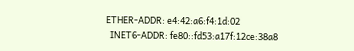ETHER-ADDR: e4:42:a6:f4:1d:02
  INET6-ADDR: fe80::fd53:a17f:12ce:38a8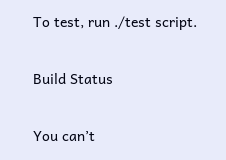To test, run ./test script.

Build Status

You can’t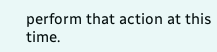perform that action at this time.